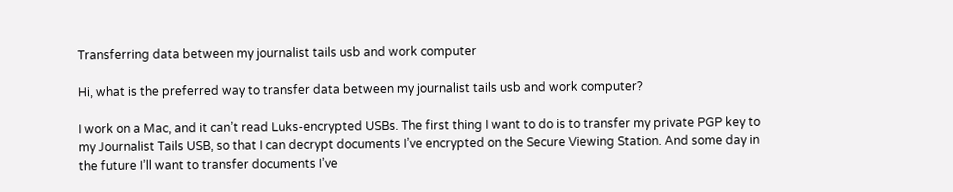Transferring data between my journalist tails usb and work computer

Hi, what is the preferred way to transfer data between my journalist tails usb and work computer?

I work on a Mac, and it can’t read Luks-encrypted USBs. The first thing I want to do is to transfer my private PGP key to my Journalist Tails USB, so that I can decrypt documents I’ve encrypted on the Secure Viewing Station. And some day in the future I’ll want to transfer documents I’ve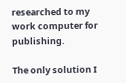researched to my work computer for publishing.

The only solution I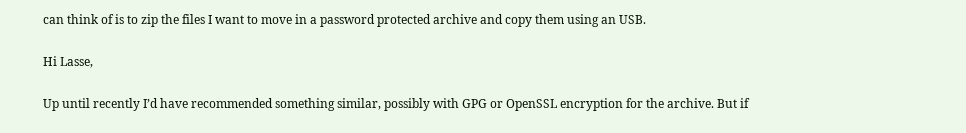can think of is to zip the files I want to move in a password protected archive and copy them using an USB.

Hi Lasse,

Up until recently I’d have recommended something similar, possibly with GPG or OpenSSL encryption for the archive. But if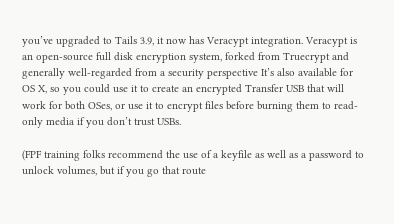you’ve upgraded to Tails 3.9, it now has Veracypt integration. Veracypt is an open-source full disk encryption system, forked from Truecrypt and generally well-regarded from a security perspective It’s also available for OS X, so you could use it to create an encrypted Transfer USB that will work for both OSes, or use it to encrypt files before burning them to read-only media if you don’t trust USBs.

(FPF training folks recommend the use of a keyfile as well as a password to unlock volumes, but if you go that route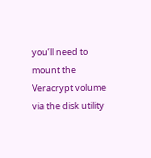you’ll need to mount the Veracrypt volume via the disk utility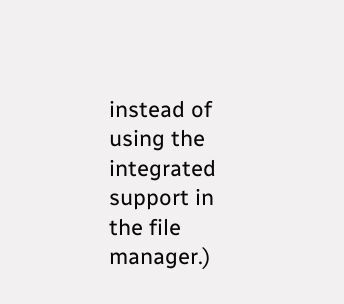instead of using the integrated support in the file manager.)